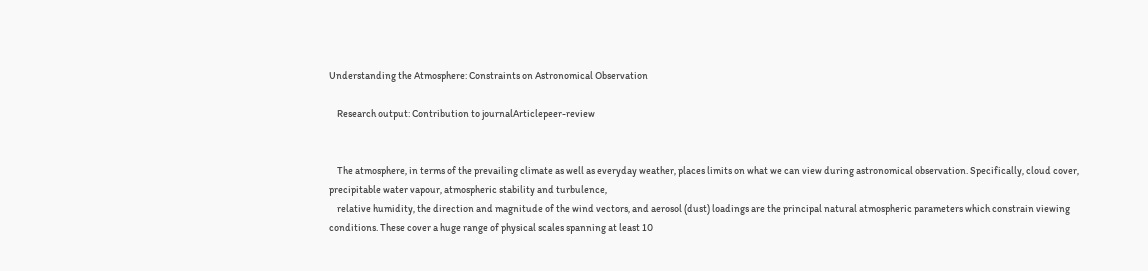Understanding the Atmosphere: Constraints on Astronomical Observation

    Research output: Contribution to journalArticlepeer-review


    The atmosphere, in terms of the prevailing climate as well as everyday weather, places limits on what we can view during astronomical observation. Specifically, cloud cover, precipitable water vapour, atmospheric stability and turbulence,
    relative humidity, the direction and magnitude of the wind vectors, and aerosol (dust) loadings are the principal natural atmospheric parameters which constrain viewing conditions. These cover a huge range of physical scales spanning at least 10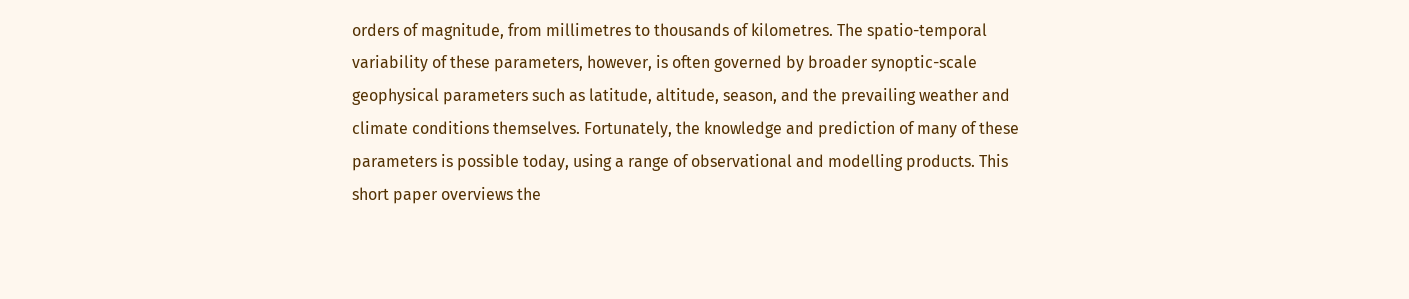orders of magnitude, from millimetres to thousands of kilometres. The spatio-temporal variability of these parameters, however, is often governed by broader synoptic-scale geophysical parameters such as latitude, altitude, season, and the prevailing weather and climate conditions themselves. Fortunately, the knowledge and prediction of many of these parameters is possible today, using a range of observational and modelling products. This short paper overviews the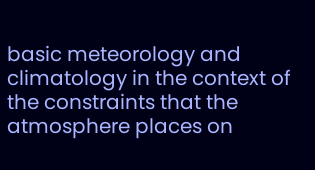basic meteorology and climatology in the context of the constraints that the atmosphere places on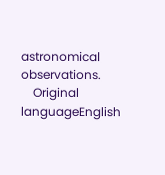astronomical observations.
    Original languageEnglish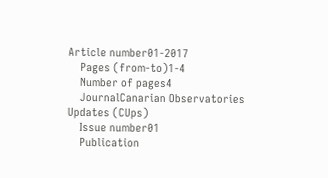Article number01-2017
    Pages (from-to)1-4
    Number of pages4
    JournalCanarian Observatories Updates (CUps)
    Issue number01
    Publication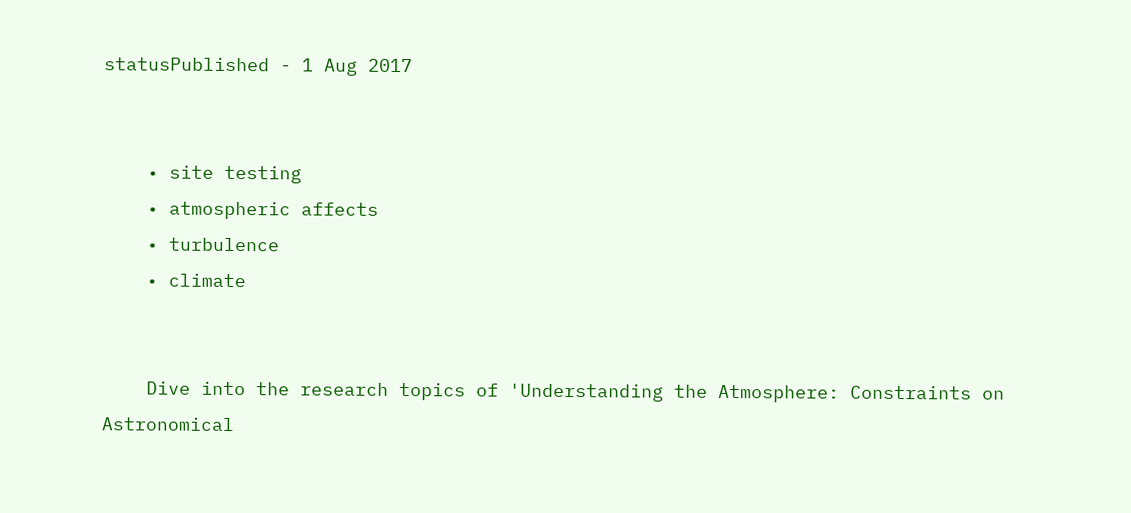statusPublished - 1 Aug 2017


    • site testing
    • atmospheric affects
    • turbulence
    • climate


    Dive into the research topics of 'Understanding the Atmosphere: Constraints on Astronomical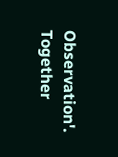Observation'. Together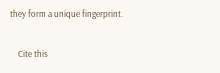they form a unique fingerprint.

    Cite this